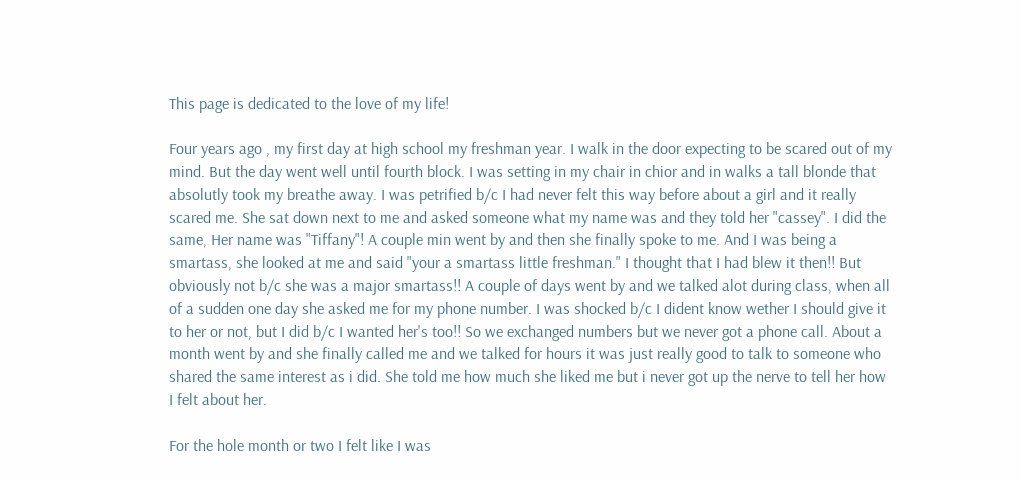This page is dedicated to the love of my life!

Four years ago , my first day at high school my freshman year. I walk in the door expecting to be scared out of my mind. But the day went well until fourth block. I was setting in my chair in chior and in walks a tall blonde that absolutly took my breathe away. I was petrified b/c I had never felt this way before about a girl and it really scared me. She sat down next to me and asked someone what my name was and they told her "cassey". I did the same, Her name was "Tiffany"! A couple min went by and then she finally spoke to me. And I was being a smartass, she looked at me and said "your a smartass little freshman." I thought that I had blew it then!! But obviously not b/c she was a major smartass!! A couple of days went by and we talked alot during class, when all of a sudden one day she asked me for my phone number. I was shocked b/c I dident know wether I should give it to her or not, but I did b/c I wanted her's too!! So we exchanged numbers but we never got a phone call. About a month went by and she finally called me and we talked for hours it was just really good to talk to someone who shared the same interest as i did. She told me how much she liked me but i never got up the nerve to tell her how I felt about her.

For the hole month or two I felt like I was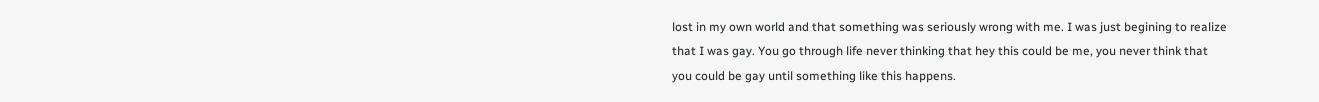lost in my own world and that something was seriously wrong with me. I was just begining to realize that I was gay. You go through life never thinking that hey this could be me, you never think that you could be gay until something like this happens.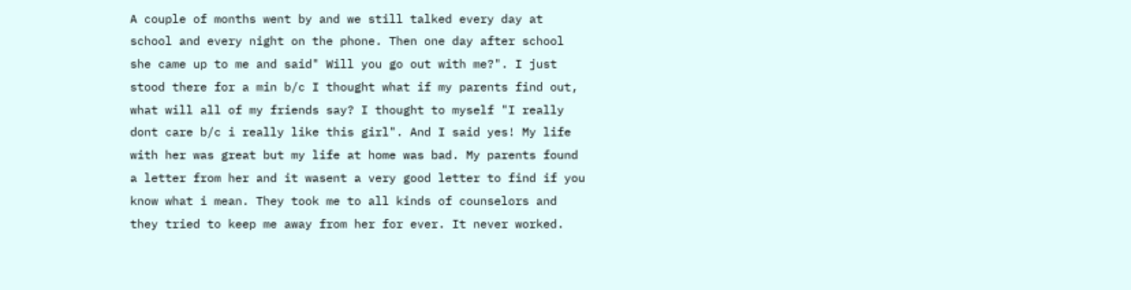A couple of months went by and we still talked every day at school and every night on the phone. Then one day after school she came up to me and said" Will you go out with me?". I just stood there for a min b/c I thought what if my parents find out, what will all of my friends say? I thought to myself "I really dont care b/c i really like this girl". And I said yes! My life with her was great but my life at home was bad. My parents found a letter from her and it wasent a very good letter to find if you know what i mean. They took me to all kinds of counselors and they tried to keep me away from her for ever. It never worked.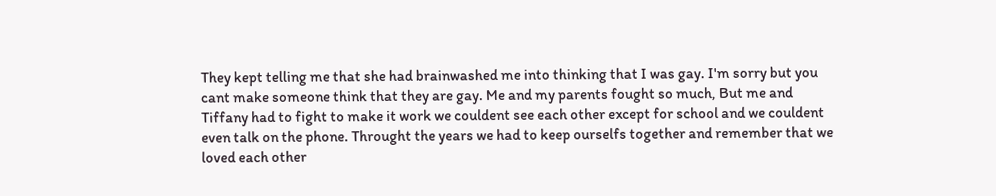They kept telling me that she had brainwashed me into thinking that I was gay. I'm sorry but you cant make someone think that they are gay. Me and my parents fought so much, But me and Tiffany had to fight to make it work we couldent see each other except for school and we couldent even talk on the phone. Throught the years we had to keep ourselfs together and remember that we loved each other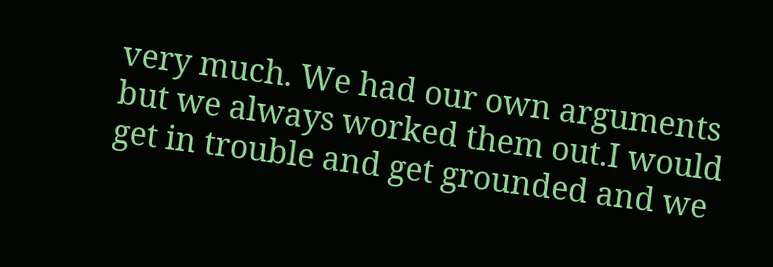very much. We had our own arguments but we always worked them out.I would get in trouble and get grounded and we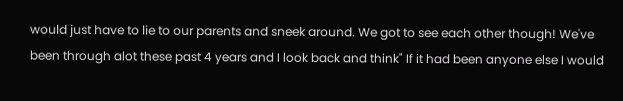would just have to lie to our parents and sneek around. We got to see each other though! We've been through alot these past 4 years and I look back and think" If it had been anyone else I would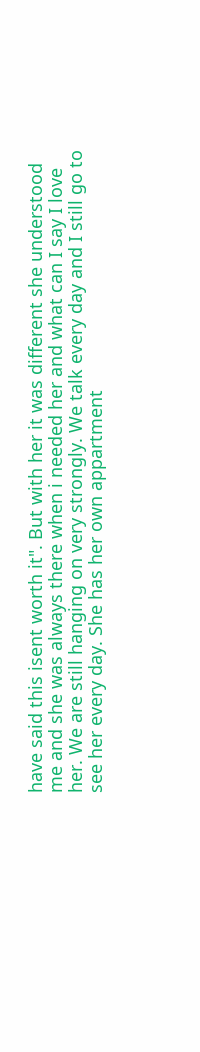have said this isent worth it". But with her it was different she understood me and she was always there when i needed her and what can I say I love her. We are still hanging on very strongly. We talk every day and I still go to see her every day. She has her own appartment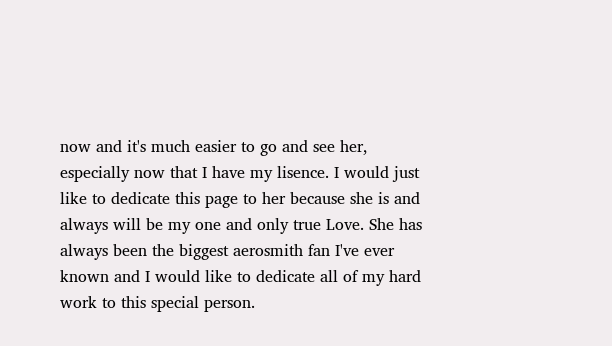now and it's much easier to go and see her, especially now that I have my lisence. I would just like to dedicate this page to her because she is and always will be my one and only true Love. She has always been the biggest aerosmith fan I've ever known and I would like to dedicate all of my hard work to this special person.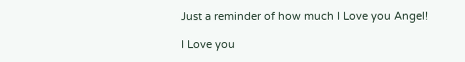Just a reminder of how much I Love you Angel!

I Love you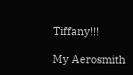Tiffany!!!

My Aerosmith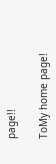page!!

ToMy home page!